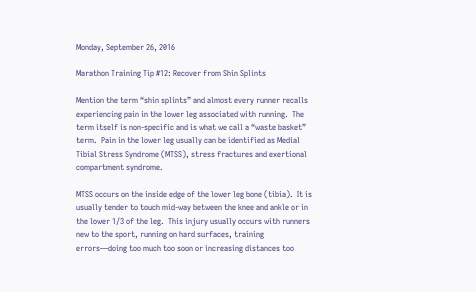Monday, September 26, 2016

Marathon Training Tip #12: Recover from Shin Splints

Mention the term “shin splints” and almost every runner recalls experiencing pain in the lower leg associated with running.  The term itself is non-specific and is what we call a “waste basket” term.  Pain in the lower leg usually can be identified as Medial Tibial Stress Syndrome (MTSS), stress fractures and exertional compartment syndrome.

MTSS occurs on the inside edge of the lower leg bone (tibia).  It is usually tender to touch mid-way between the knee and ankle or in the lower 1/3 of the leg.  This injury usually occurs with runners new to the sport, running on hard surfaces, training errors—doing too much too soon or increasing distances too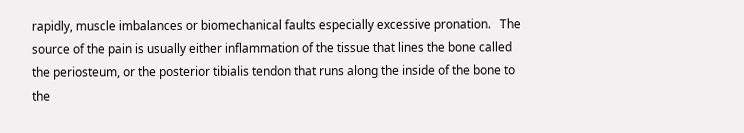rapidly, muscle imbalances or biomechanical faults especially excessive pronation.   The source of the pain is usually either inflammation of the tissue that lines the bone called the periosteum, or the posterior tibialis tendon that runs along the inside of the bone to the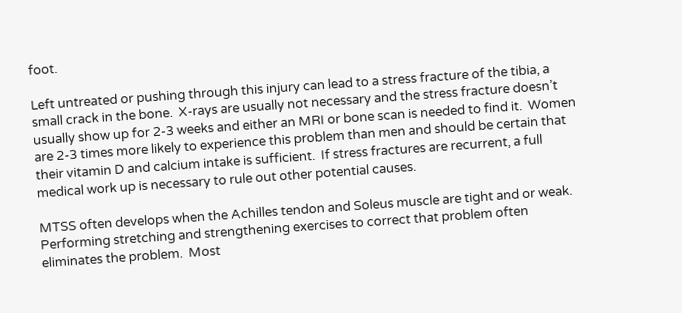foot.

Left untreated or pushing through this injury can lead to a stress fracture of the tibia, a small crack in the bone.  X-rays are usually not necessary and the stress fracture doesn’t usually show up for 2-3 weeks and either an MRI or bone scan is needed to find it.  Women are 2-3 times more likely to experience this problem than men and should be certain that their vitamin D and calcium intake is sufficient.  If stress fractures are recurrent, a full medical work up is necessary to rule out other potential causes.

MTSS often develops when the Achilles tendon and Soleus muscle are tight and or weak.  Performing stretching and strengthening exercises to correct that problem often eliminates the problem.  Most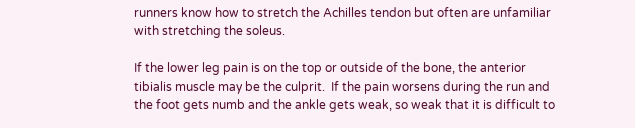runners know how to stretch the Achilles tendon but often are unfamiliar with stretching the soleus.

If the lower leg pain is on the top or outside of the bone, the anterior tibialis muscle may be the culprit.  If the pain worsens during the run and the foot gets numb and the ankle gets weak, so weak that it is difficult to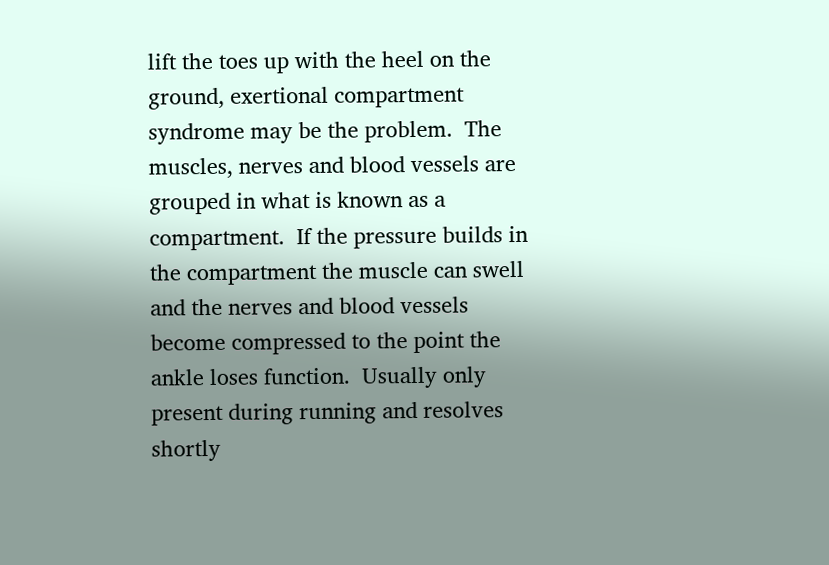lift the toes up with the heel on the ground, exertional compartment syndrome may be the problem.  The muscles, nerves and blood vessels are grouped in what is known as a compartment.  If the pressure builds in the compartment the muscle can swell and the nerves and blood vessels become compressed to the point the ankle loses function.  Usually only present during running and resolves shortly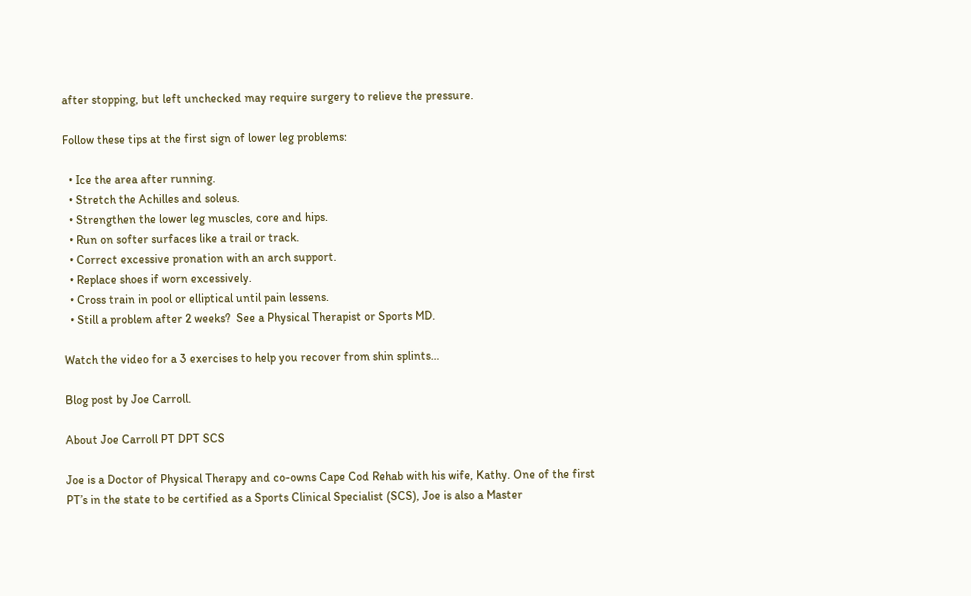after stopping, but left unchecked may require surgery to relieve the pressure.

Follow these tips at the first sign of lower leg problems:

  • Ice the area after running.
  • Stretch the Achilles and soleus.
  • Strengthen the lower leg muscles, core and hips.
  • Run on softer surfaces like a trail or track.
  • Correct excessive pronation with an arch support.
  • Replace shoes if worn excessively.
  • Cross train in pool or elliptical until pain lessens.
  • Still a problem after 2 weeks?  See a Physical Therapist or Sports MD.

Watch the video for a 3 exercises to help you recover from shin splints…

Blog post by Joe Carroll.

About Joe Carroll PT DPT SCS

Joe is a Doctor of Physical Therapy and co-owns Cape Cod Rehab with his wife, Kathy. One of the first PT’s in the state to be certified as a Sports Clinical Specialist (SCS), Joe is also a Master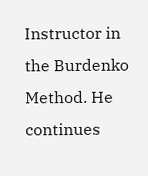Instructor in the Burdenko Method. He continues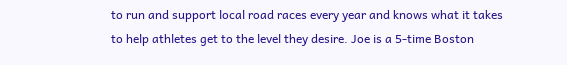to run and support local road races every year and knows what it takes to help athletes get to the level they desire. Joe is a 5-time Boston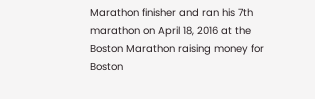Marathon finisher and ran his 7th marathon on April 18, 2016 at the Boston Marathon raising money for Boston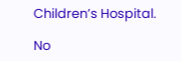Children’s Hospital.

No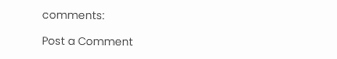comments:

Post a Comment